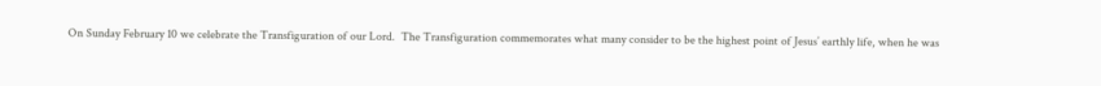On Sunday February 10 we celebrate the Transfiguration of our Lord.  The Transfiguration commemorates what many consider to be the highest point of Jesus’ earthly life, when he was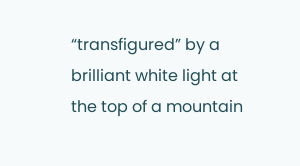“transfigured” by a brilliant white light at the top of a mountain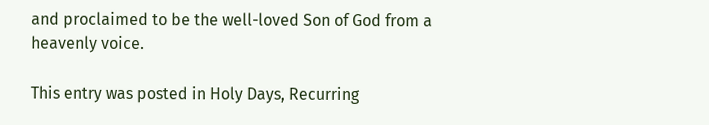and proclaimed to be the well-loved Son of God from a heavenly voice.

This entry was posted in Holy Days, Recurring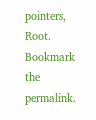pointers, Root. Bookmark the permalink.